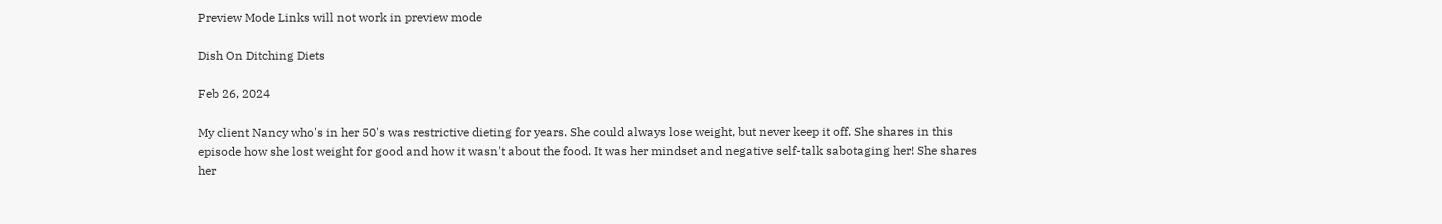Preview Mode Links will not work in preview mode

Dish On Ditching Diets

Feb 26, 2024

My client Nancy who's in her 50's was restrictive dieting for years. She could always lose weight, but never keep it off. She shares in this episode how she lost weight for good and how it wasn't about the food. It was her mindset and negative self-talk sabotaging her! She shares her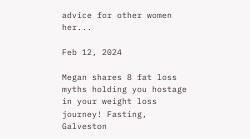advice for other women her...

Feb 12, 2024

Megan shares 8 fat loss myths holding you hostage in your weight loss journey! Fasting, Galveston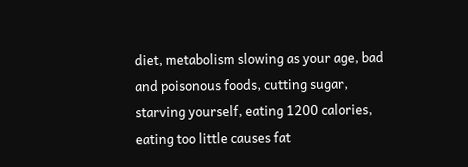diet, metabolism slowing as your age, bad and poisonous foods, cutting sugar, starving yourself, eating 1200 calories, eating too little causes fat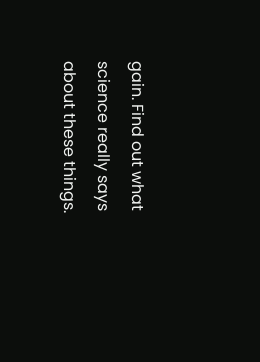gain. Find out what science really says about these things.